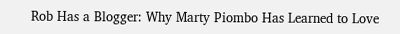Rob Has a Blogger: Why Marty Piombo Has Learned to Love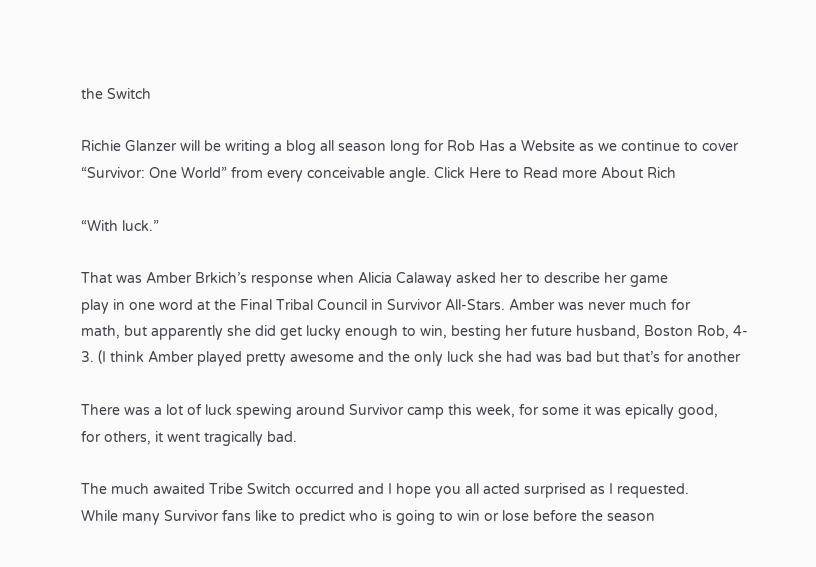the Switch

Richie Glanzer will be writing a blog all season long for Rob Has a Website as we continue to cover “Survivor: One World” from every conceivable angle. Click Here to Read more About Rich

“With luck.”

That was Amber Brkich’s response when Alicia Calaway asked her to describe her game
play in one word at the Final Tribal Council in Survivor All-Stars. Amber was never much for
math, but apparently she did get lucky enough to win, besting her future husband, Boston Rob, 4-
3. (I think Amber played pretty awesome and the only luck she had was bad but that’s for another

There was a lot of luck spewing around Survivor camp this week, for some it was epically good,
for others, it went tragically bad.

The much awaited Tribe Switch occurred and I hope you all acted surprised as I requested.
While many Survivor fans like to predict who is going to win or lose before the season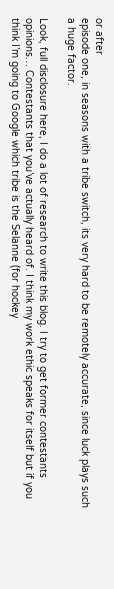or after
episode one, in seasons with a tribe switch, its very hard to be remotely accurate, since luck plays such a huge factor.

Look, full disclosure here, I do a lot of research to write this blog. I try to get former contestants opinions… Contestants that you’ve actually heard of. I think my work ethic speaks for itself but if you think I’m going to Google which tribe is the Selanne (for hockey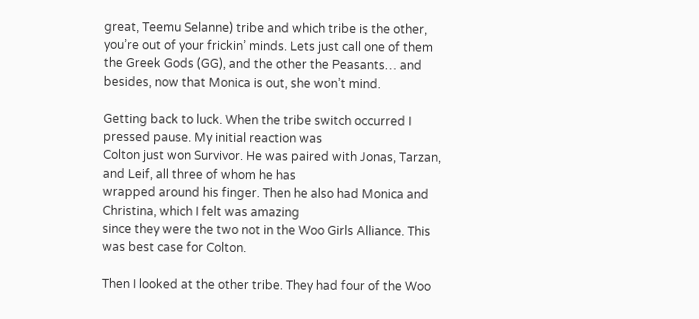great, Teemu Selanne) tribe and which tribe is the other, you’re out of your frickin’ minds. Lets just call one of them the Greek Gods (GG), and the other the Peasants… and besides, now that Monica is out, she won’t mind.

Getting back to luck. When the tribe switch occurred I pressed pause. My initial reaction was
Colton just won Survivor. He was paired with Jonas, Tarzan, and Leif, all three of whom he has
wrapped around his finger. Then he also had Monica and Christina, which I felt was amazing
since they were the two not in the Woo Girls Alliance. This was best case for Colton.

Then I looked at the other tribe. They had four of the Woo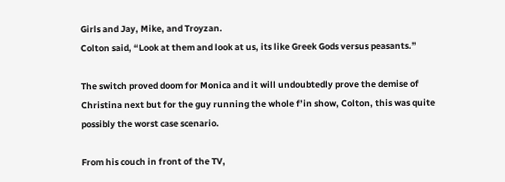Girls and Jay, Mike, and Troyzan.
Colton said, “Look at them and look at us, its like Greek Gods versus peasants.”

The switch proved doom for Monica and it will undoubtedly prove the demise of Christina next but for the guy running the whole f’in show, Colton, this was quite possibly the worst case scenario.

From his couch in front of the TV,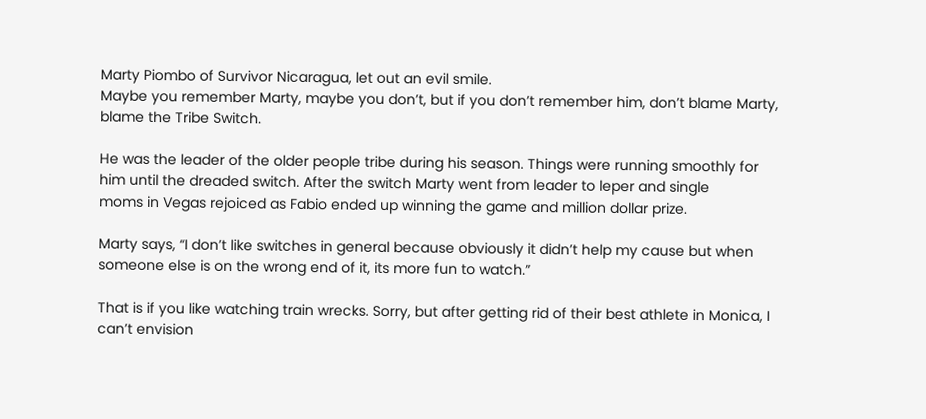Marty Piombo of Survivor Nicaragua, let out an evil smile.
Maybe you remember Marty, maybe you don’t, but if you don’t remember him, don’t blame Marty,
blame the Tribe Switch.

He was the leader of the older people tribe during his season. Things were running smoothly for
him until the dreaded switch. After the switch Marty went from leader to leper and single
moms in Vegas rejoiced as Fabio ended up winning the game and million dollar prize.

Marty says, “I don’t like switches in general because obviously it didn’t help my cause but when
someone else is on the wrong end of it, its more fun to watch.”

That is if you like watching train wrecks. Sorry, but after getting rid of their best athlete in Monica, I can’t envision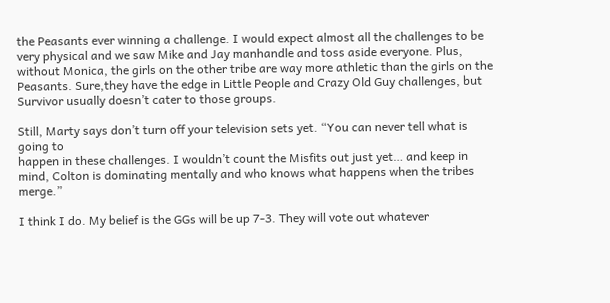the Peasants ever winning a challenge. I would expect almost all the challenges to be very physical and we saw Mike and Jay manhandle and toss aside everyone. Plus, without Monica, the girls on the other tribe are way more athletic than the girls on the Peasants. Sure,they have the edge in Little People and Crazy Old Guy challenges, but Survivor usually doesn’t cater to those groups.

Still, Marty says don’t turn off your television sets yet. “You can never tell what is going to
happen in these challenges. I wouldn’t count the Misfits out just yet… and keep in mind, Colton is dominating mentally and who knows what happens when the tribes merge.”

I think I do. My belief is the GGs will be up 7-3. They will vote out whatever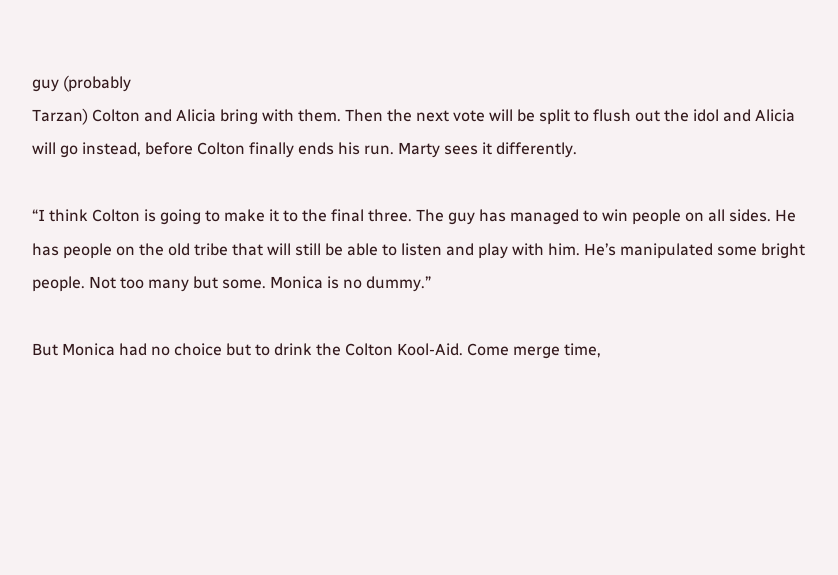guy (probably
Tarzan) Colton and Alicia bring with them. Then the next vote will be split to flush out the idol and Alicia will go instead, before Colton finally ends his run. Marty sees it differently.

“I think Colton is going to make it to the final three. The guy has managed to win people on all sides. He has people on the old tribe that will still be able to listen and play with him. He’s manipulated some bright people. Not too many but some. Monica is no dummy.”

But Monica had no choice but to drink the Colton Kool-Aid. Come merge time,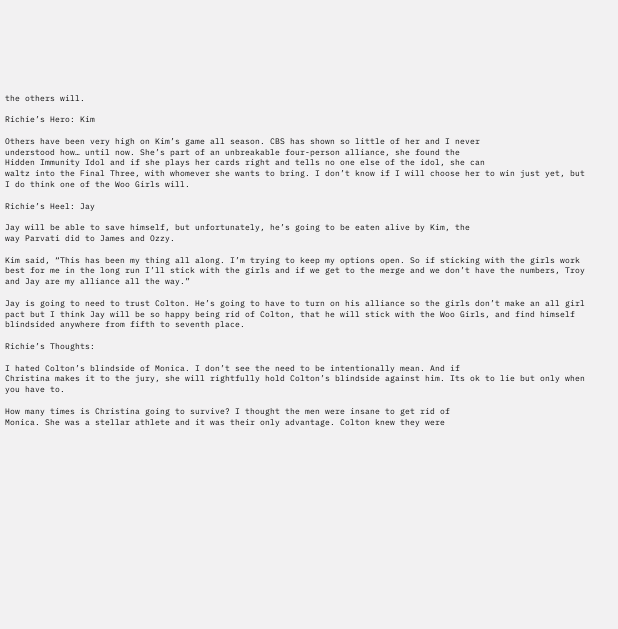the others will.

Richie’s Hero: Kim

Others have been very high on Kim’s game all season. CBS has shown so little of her and I never
understood how… until now. She’s part of an unbreakable four-person alliance, she found the
Hidden Immunity Idol and if she plays her cards right and tells no one else of the idol, she can
waltz into the Final Three, with whomever she wants to bring. I don’t know if I will choose her to win just yet, but I do think one of the Woo Girls will.

Richie’s Heel: Jay

Jay will be able to save himself, but unfortunately, he’s going to be eaten alive by Kim, the
way Parvati did to James and Ozzy.

Kim said, “This has been my thing all along. I’m trying to keep my options open. So if sticking with the girls work best for me in the long run I’ll stick with the girls and if we get to the merge and we don’t have the numbers, Troy and Jay are my alliance all the way.”

Jay is going to need to trust Colton. He’s going to have to turn on his alliance so the girls don’t make an all girl pact but I think Jay will be so happy being rid of Colton, that he will stick with the Woo Girls, and find himself blindsided anywhere from fifth to seventh place.

Richie’s Thoughts:

I hated Colton’s blindside of Monica. I don’t see the need to be intentionally mean. And if
Christina makes it to the jury, she will rightfully hold Colton’s blindside against him. Its ok to lie but only when you have to.

How many times is Christina going to survive? I thought the men were insane to get rid of
Monica. She was a stellar athlete and it was their only advantage. Colton knew they were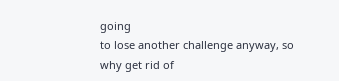going
to lose another challenge anyway, so why get rid of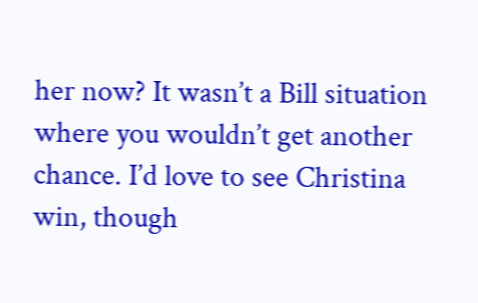her now? It wasn’t a Bill situation where you wouldn’t get another chance. I’d love to see Christina win, though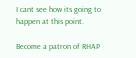I cant see how its going to happen at this point.

Become a patron of RHAP